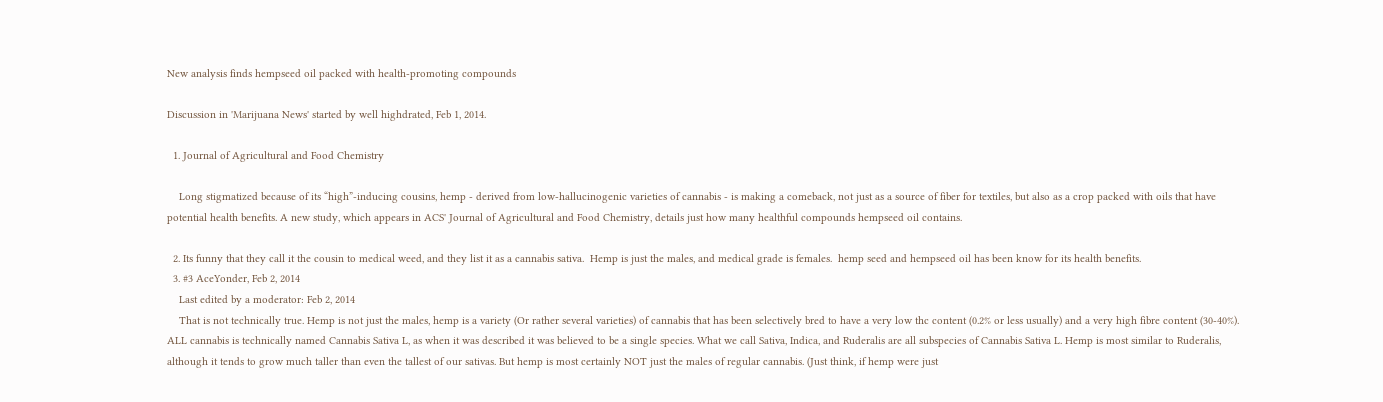New analysis finds hempseed oil packed with health-promoting compounds

Discussion in 'Marijuana News' started by well highdrated, Feb 1, 2014.

  1. Journal of Agricultural and Food Chemistry

    Long stigmatized because of its “high”-inducing cousins, hemp - derived from low-hallucinogenic varieties of cannabis - is making a comeback, not just as a source of fiber for textiles, but also as a crop packed with oils that have potential health benefits. A new study, which appears in ACS' Journal of Agricultural and Food Chemistry, details just how many healthful compounds hempseed oil contains.

  2. Its funny that they call it the cousin to medical weed, and they list it as a cannabis sativa.  Hemp is just the males, and medical grade is females.  hemp seed and hempseed oil has been know for its health benefits.
  3. #3 AceYonder, Feb 2, 2014
    Last edited by a moderator: Feb 2, 2014
    That is not technically true. Hemp is not just the males, hemp is a variety (Or rather several varieties) of cannabis that has been selectively bred to have a very low thc content (0.2% or less usually) and a very high fibre content (30-40%). ALL cannabis is technically named Cannabis Sativa L, as when it was described it was believed to be a single species. What we call Sativa, Indica, and Ruderalis are all subspecies of Cannabis Sativa L. Hemp is most similar to Ruderalis, although it tends to grow much taller than even the tallest of our sativas. But hemp is most certainly NOT just the males of regular cannabis. (Just think, if hemp were just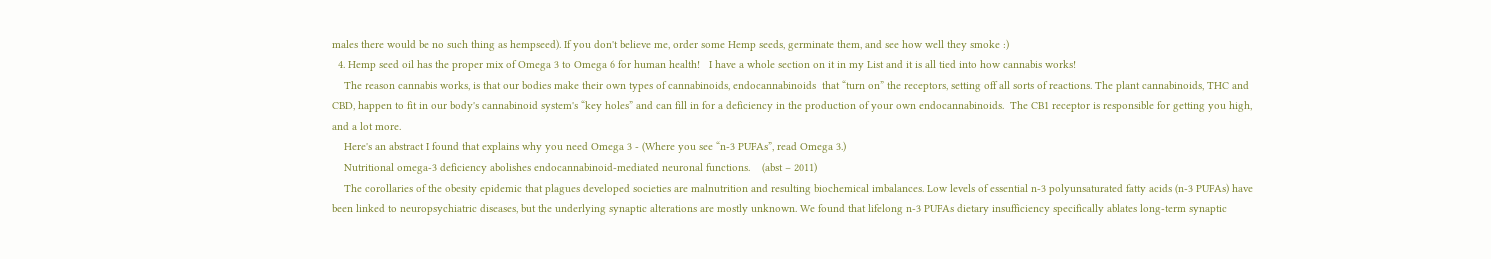males there would be no such thing as hempseed). If you don't believe me, order some Hemp seeds, germinate them, and see how well they smoke :)
  4. Hemp seed oil has the proper mix of Omega 3 to Omega 6 for human health!   I have a whole section on it in my List and it is all tied into how cannabis works!
    The reason cannabis works, is that our bodies make their own types of cannabinoids, endocannabinoids  that “turn on” the receptors, setting off all sorts of reactions. The plant cannabinoids, THC and CBD, happen to fit in our body's cannabinoid system's “key holes” and can fill in for a deficiency in the production of your own endocannabinoids.  The CB1 receptor is responsible for getting you high, and a lot more.
    Here's an abstract I found that explains why you need Omega 3 - (Where you see “n-3 PUFAs”, read Omega 3.)
    Nutritional omega-3 deficiency abolishes endocannabinoid-mediated neuronal functions.    (abst – 2011)
    The corollaries of the obesity epidemic that plagues developed societies are malnutrition and resulting biochemical imbalances. Low levels of essential n-3 polyunsaturated fatty acids (n-3 PUFAs) have been linked to neuropsychiatric diseases, but the underlying synaptic alterations are mostly unknown. We found that lifelong n-3 PUFAs dietary insufficiency specifically ablates long-term synaptic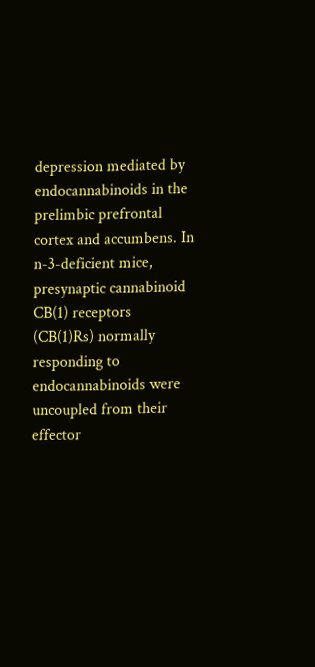depression mediated by endocannabinoids in the prelimbic prefrontal cortex and accumbens. In n-3-deficient mice, presynaptic cannabinoid CB(1) receptors (CB(1)Rs) normally responding to endocannabinoids were uncoupled from their effector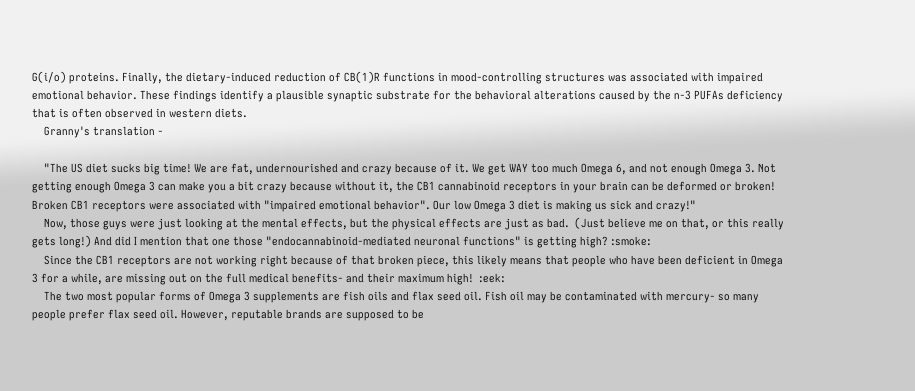G(i/o) proteins. Finally, the dietary-induced reduction of CB(1)R functions in mood-controlling structures was associated with impaired emotional behavior. These findings identify a plausible synaptic substrate for the behavioral alterations caused by the n-3 PUFAs deficiency that is often observed in western diets.
    Granny's translation -

    "The US diet sucks big time! We are fat, undernourished and crazy because of it. We get WAY too much Omega 6, and not enough Omega 3. Not getting enough Omega 3 can make you a bit crazy because without it, the CB1 cannabinoid receptors in your brain can be deformed or broken! Broken CB1 receptors were associated with "impaired emotional behavior". Our low Omega 3 diet is making us sick and crazy!"
    Now, those guys were just looking at the mental effects, but the physical effects are just as bad.  (Just believe me on that, or this really gets long!) And did I mention that one those "endocannabinoid-mediated neuronal functions" is getting high? :smoke:
    Since the CB1 receptors are not working right because of that broken piece, this likely means that people who have been deficient in Omega 3 for a while, are missing out on the full medical benefits- and their maximum high!  :eek:
    The two most popular forms of Omega 3 supplements are fish oils and flax seed oil. Fish oil may be contaminated with mercury- so many people prefer flax seed oil. However, reputable brands are supposed to be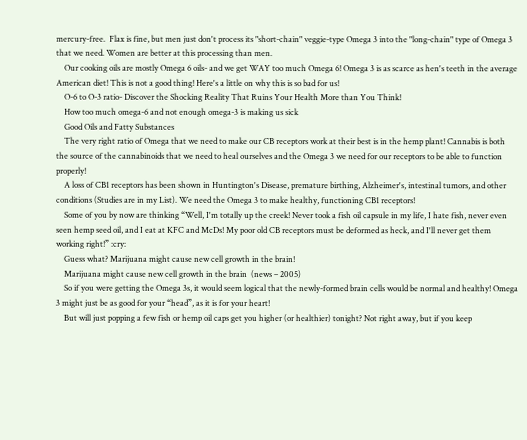mercury-free.  Flax is fine, but men just don't process its "short-chain" veggie-type Omega 3 into the "long-chain" type of Omega 3 that we need. Women are better at this processing than men.
    Our cooking oils are mostly Omega 6 oils- and we get WAY too much Omega 6! Omega 3 is as scarce as hen's teeth in the average American diet! This is not a good thing! Here's a little on why this is so bad for us!
    O-6 to O-3 ratio- Discover the Shocking Reality That Ruins Your Health More than You Think!
    How too much omega-6 and not enough omega-3 is making us sick
    Good Oils and Fatty Substances
    The very right ratio of Omega that we need to make our CB receptors work at their best is in the hemp plant! Cannabis is both the source of the cannabinoids that we need to heal ourselves and the Omega 3 we need for our receptors to be able to function properly!
    A loss of CB1 receptors has been shown in Huntington's Disease, premature birthing, Alzheimer's, intestinal tumors, and other conditions (Studies are in my List). We need the Omega 3 to make healthy, functioning CB1 receptors!
    Some of you by now are thinking “Well, I'm totally up the creek! Never took a fish oil capsule in my life, I hate fish, never even seen hemp seed oil, and I eat at KFC and McDs! My poor old CB receptors must be deformed as heck, and I'll never get them working right!” :cry:
    Guess what? Marijuana might cause new cell growth in the brain!
    Marijuana might cause new cell growth in the brain  (news – 2005)
    So if you were getting the Omega 3s, it would seem logical that the newly-formed brain cells would be normal and healthy! Omega 3 might just be as good for your “head”, as it is for your heart!
    But will just popping a few fish or hemp oil caps get you higher (or healthier) tonight? Not right away, but if you keep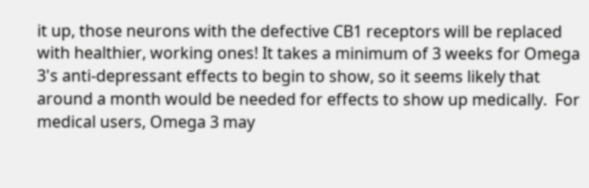it up, those neurons with the defective CB1 receptors will be replaced with healthier, working ones! It takes a minimum of 3 weeks for Omega 3's anti-depressant effects to begin to show, so it seems likely that around a month would be needed for effects to show up medically.  For medical users, Omega 3 may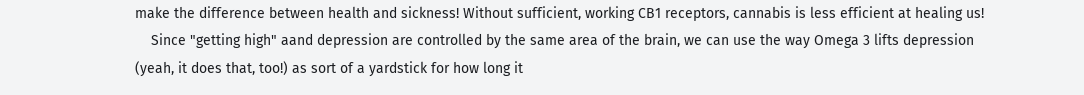make the difference between health and sickness! Without sufficient, working CB1 receptors, cannabis is less efficient at healing us!
    Since "getting high" aand depression are controlled by the same area of the brain, we can use the way Omega 3 lifts depression (yeah, it does that, too!) as sort of a yardstick for how long it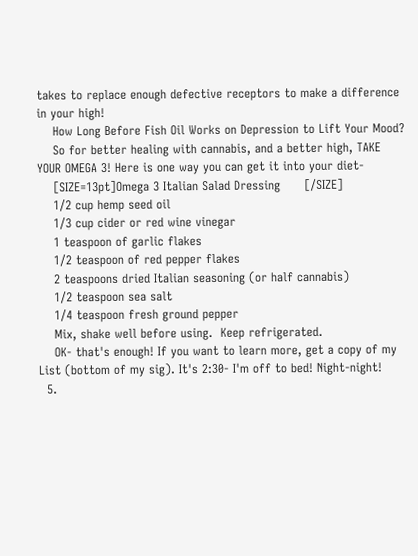takes to replace enough defective receptors to make a difference in your high!
    How Long Before Fish Oil Works on Depression to Lift Your Mood?
    So for better healing with cannabis, and a better high, TAKE YOUR OMEGA 3! Here is one way you can get it into your diet-
    [SIZE=13pt]Omega 3 Italian Salad Dressing      [/SIZE]
    1/2 cup hemp seed oil
    1/3 cup cider or red wine vinegar
    1 teaspoon of garlic flakes
    1/2 teaspoon of red pepper flakes
    2 teaspoons dried Italian seasoning (or half cannabis)
    1/2 teaspoon sea salt
    1/4 teaspoon fresh ground pepper
    Mix, shake well before using.  Keep refrigerated.
    OK- that's enough! If you want to learn more, get a copy of my List (bottom of my sig). It's 2:30- I'm off to bed! Night-night!
  5.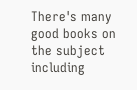There's many good books on the subject including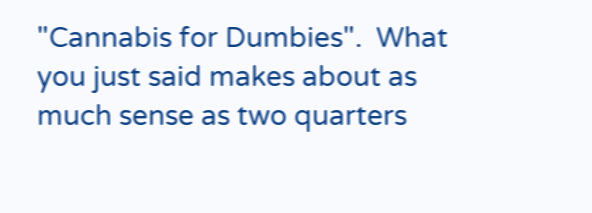"Cannabis for Dumbies".  What you just said makes about as much sense as two quarters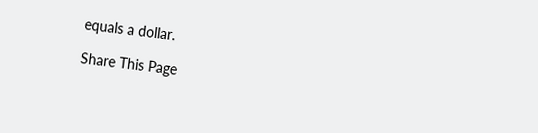equals a dollar.

Share This Page